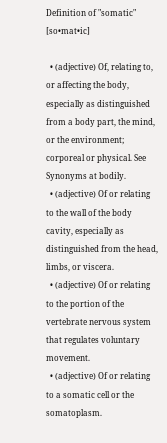Definition of "somatic" [so•mat•ic]

  • (adjective) Of, relating to, or affecting the body, especially as distinguished from a body part, the mind, or the environment; corporeal or physical. See Synonyms at bodily.
  • (adjective) Of or relating to the wall of the body cavity, especially as distinguished from the head, limbs, or viscera.
  • (adjective) Of or relating to the portion of the vertebrate nervous system that regulates voluntary movement.
  • (adjective) Of or relating to a somatic cell or the somatoplasm.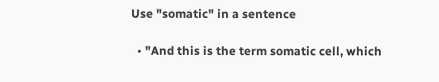Use "somatic" in a sentence

  • "And this is the term somatic cell, which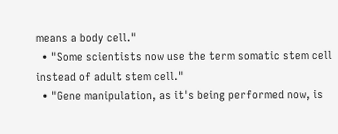means a body cell."
  • "Some scientists now use the term somatic stem cell instead of adult stem cell."
  • "Gene manipulation, as it's being performed now, is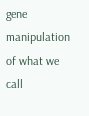gene manipulation of what we call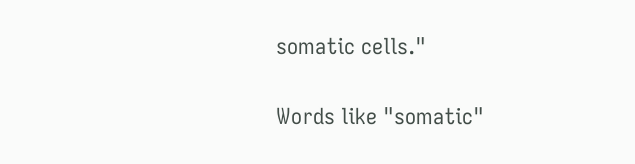somatic cells."

Words like "somatic"